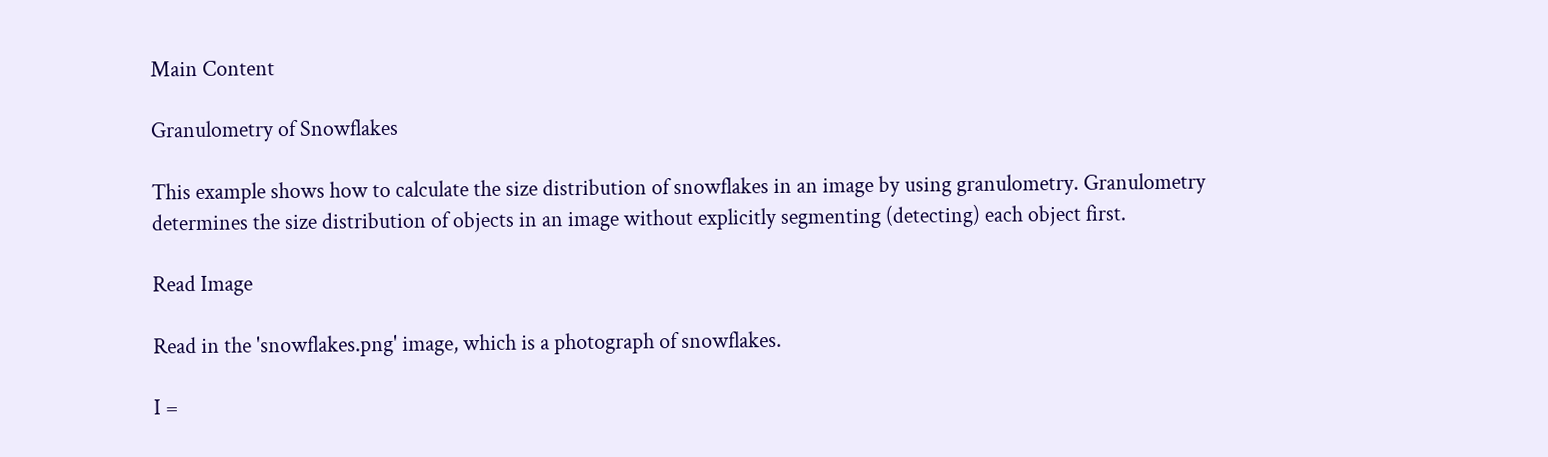Main Content

Granulometry of Snowflakes

This example shows how to calculate the size distribution of snowflakes in an image by using granulometry. Granulometry determines the size distribution of objects in an image without explicitly segmenting (detecting) each object first.

Read Image

Read in the 'snowflakes.png' image, which is a photograph of snowflakes.

I =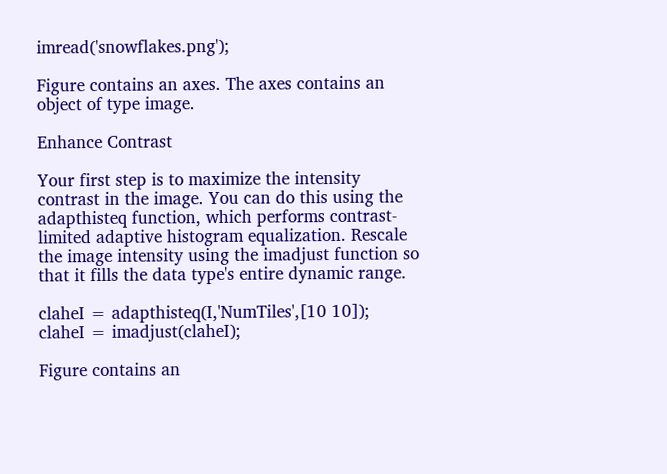imread('snowflakes.png');

Figure contains an axes. The axes contains an object of type image.

Enhance Contrast

Your first step is to maximize the intensity contrast in the image. You can do this using the adapthisteq function, which performs contrast-limited adaptive histogram equalization. Rescale the image intensity using the imadjust function so that it fills the data type's entire dynamic range.

claheI = adapthisteq(I,'NumTiles',[10 10]);
claheI = imadjust(claheI);

Figure contains an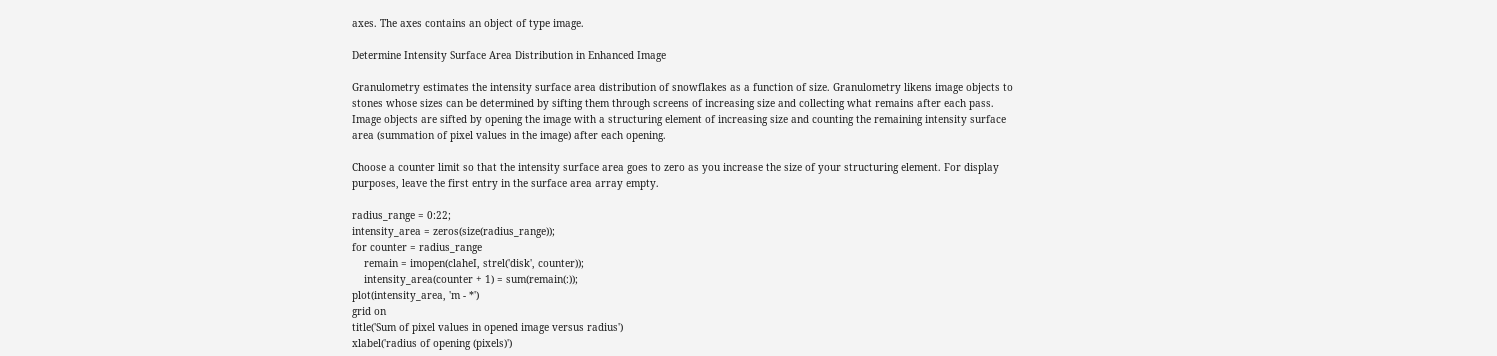axes. The axes contains an object of type image.

Determine Intensity Surface Area Distribution in Enhanced Image

Granulometry estimates the intensity surface area distribution of snowflakes as a function of size. Granulometry likens image objects to stones whose sizes can be determined by sifting them through screens of increasing size and collecting what remains after each pass. Image objects are sifted by opening the image with a structuring element of increasing size and counting the remaining intensity surface area (summation of pixel values in the image) after each opening.

Choose a counter limit so that the intensity surface area goes to zero as you increase the size of your structuring element. For display purposes, leave the first entry in the surface area array empty.

radius_range = 0:22;
intensity_area = zeros(size(radius_range));
for counter = radius_range
    remain = imopen(claheI, strel('disk', counter));
    intensity_area(counter + 1) = sum(remain(:));
plot(intensity_area, 'm - *')
grid on
title('Sum of pixel values in opened image versus radius')
xlabel('radius of opening (pixels)')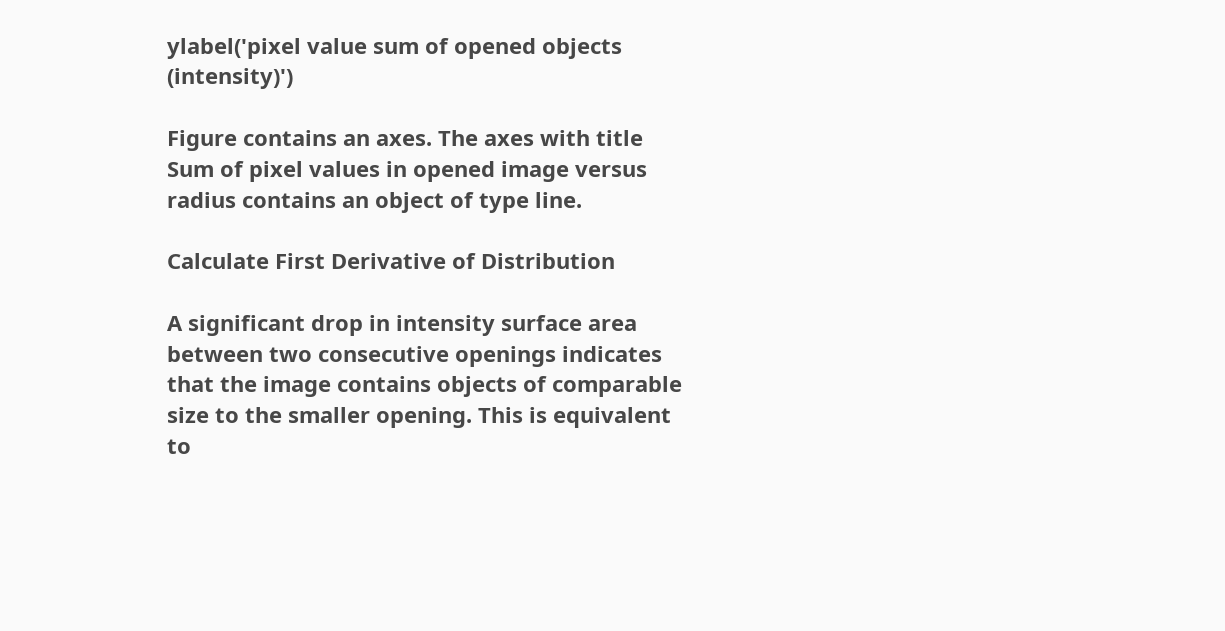ylabel('pixel value sum of opened objects (intensity)')

Figure contains an axes. The axes with title Sum of pixel values in opened image versus radius contains an object of type line.

Calculate First Derivative of Distribution

A significant drop in intensity surface area between two consecutive openings indicates that the image contains objects of comparable size to the smaller opening. This is equivalent to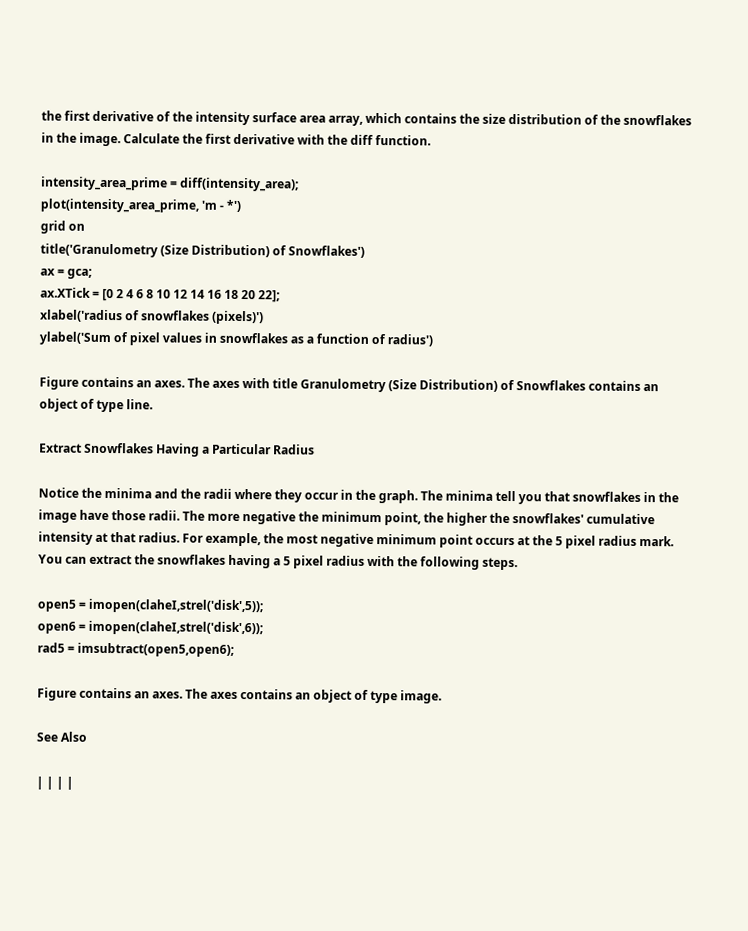the first derivative of the intensity surface area array, which contains the size distribution of the snowflakes in the image. Calculate the first derivative with the diff function.

intensity_area_prime = diff(intensity_area);
plot(intensity_area_prime, 'm - *')
grid on
title('Granulometry (Size Distribution) of Snowflakes')
ax = gca;
ax.XTick = [0 2 4 6 8 10 12 14 16 18 20 22];
xlabel('radius of snowflakes (pixels)')
ylabel('Sum of pixel values in snowflakes as a function of radius')

Figure contains an axes. The axes with title Granulometry (Size Distribution) of Snowflakes contains an object of type line.

Extract Snowflakes Having a Particular Radius

Notice the minima and the radii where they occur in the graph. The minima tell you that snowflakes in the image have those radii. The more negative the minimum point, the higher the snowflakes' cumulative intensity at that radius. For example, the most negative minimum point occurs at the 5 pixel radius mark. You can extract the snowflakes having a 5 pixel radius with the following steps.

open5 = imopen(claheI,strel('disk',5));
open6 = imopen(claheI,strel('disk',6));
rad5 = imsubtract(open5,open6);

Figure contains an axes. The axes contains an object of type image.

See Also

| | | |